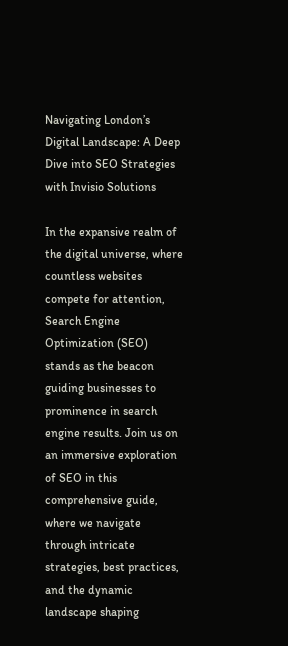Navigating London’s Digital Landscape: A Deep Dive into SEO Strategies with Invisio Solutions

In the expansive realm of the digital universe, where countless websites compete for attention, Search Engine Optimization (SEO) stands as the beacon guiding businesses to prominence in search engine results. Join us on an immersive exploration of SEO in this comprehensive guide, where we navigate through intricate strategies, best practices, and the dynamic landscape shaping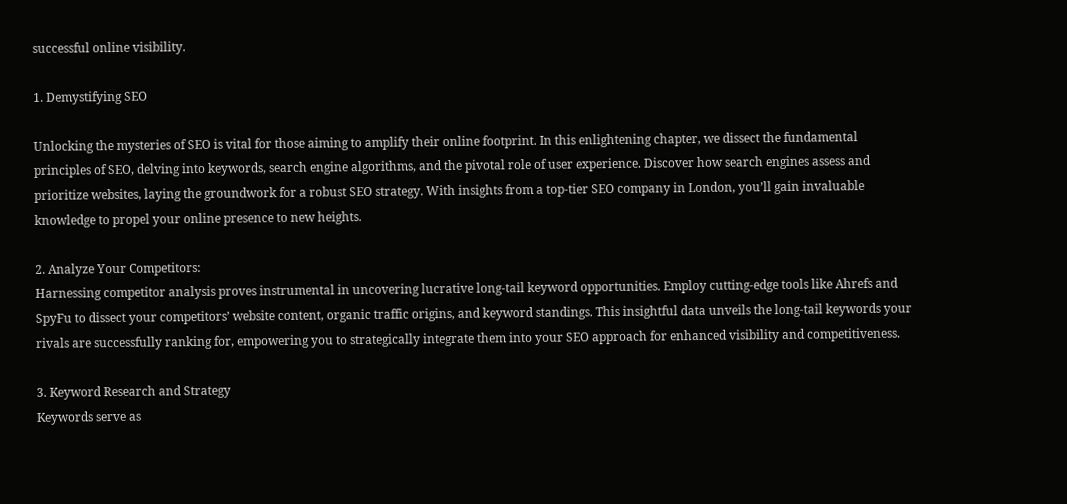successful online visibility.

1. Demystifying SEO

Unlocking the mysteries of SEO is vital for those aiming to amplify their online footprint. In this enlightening chapter, we dissect the fundamental principles of SEO, delving into keywords, search engine algorithms, and the pivotal role of user experience. Discover how search engines assess and prioritize websites, laying the groundwork for a robust SEO strategy. With insights from a top-tier SEO company in London, you’ll gain invaluable knowledge to propel your online presence to new heights.

2. Analyze Your Competitors:
Harnessing competitor analysis proves instrumental in uncovering lucrative long-tail keyword opportunities. Employ cutting-edge tools like Ahrefs and SpyFu to dissect your competitors’ website content, organic traffic origins, and keyword standings. This insightful data unveils the long-tail keywords your rivals are successfully ranking for, empowering you to strategically integrate them into your SEO approach for enhanced visibility and competitiveness.

3. Keyword Research and Strategy
Keywords serve as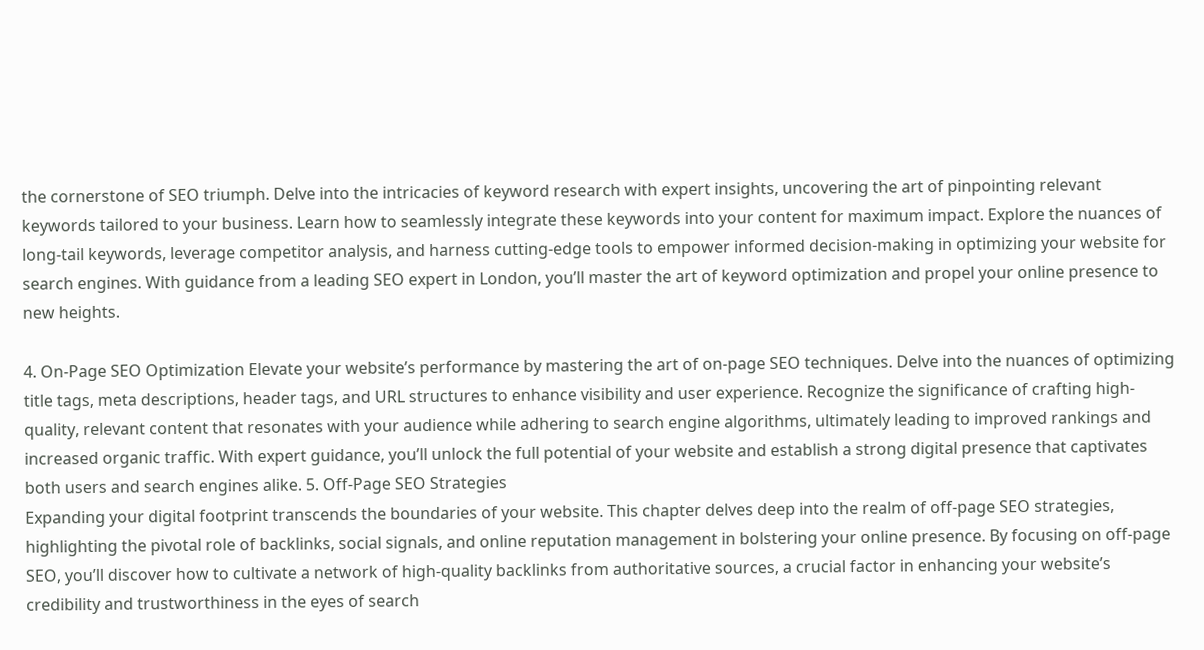the cornerstone of SEO triumph. Delve into the intricacies of keyword research with expert insights, uncovering the art of pinpointing relevant keywords tailored to your business. Learn how to seamlessly integrate these keywords into your content for maximum impact. Explore the nuances of long-tail keywords, leverage competitor analysis, and harness cutting-edge tools to empower informed decision-making in optimizing your website for search engines. With guidance from a leading SEO expert in London, you’ll master the art of keyword optimization and propel your online presence to new heights.

4. On-Page SEO Optimization Elevate your website’s performance by mastering the art of on-page SEO techniques. Delve into the nuances of optimizing title tags, meta descriptions, header tags, and URL structures to enhance visibility and user experience. Recognize the significance of crafting high-quality, relevant content that resonates with your audience while adhering to search engine algorithms, ultimately leading to improved rankings and increased organic traffic. With expert guidance, you’ll unlock the full potential of your website and establish a strong digital presence that captivates both users and search engines alike. 5. Off-Page SEO Strategies
Expanding your digital footprint transcends the boundaries of your website. This chapter delves deep into the realm of off-page SEO strategies, highlighting the pivotal role of backlinks, social signals, and online reputation management in bolstering your online presence. By focusing on off-page SEO, you’ll discover how to cultivate a network of high-quality backlinks from authoritative sources, a crucial factor in enhancing your website’s credibility and trustworthiness in the eyes of search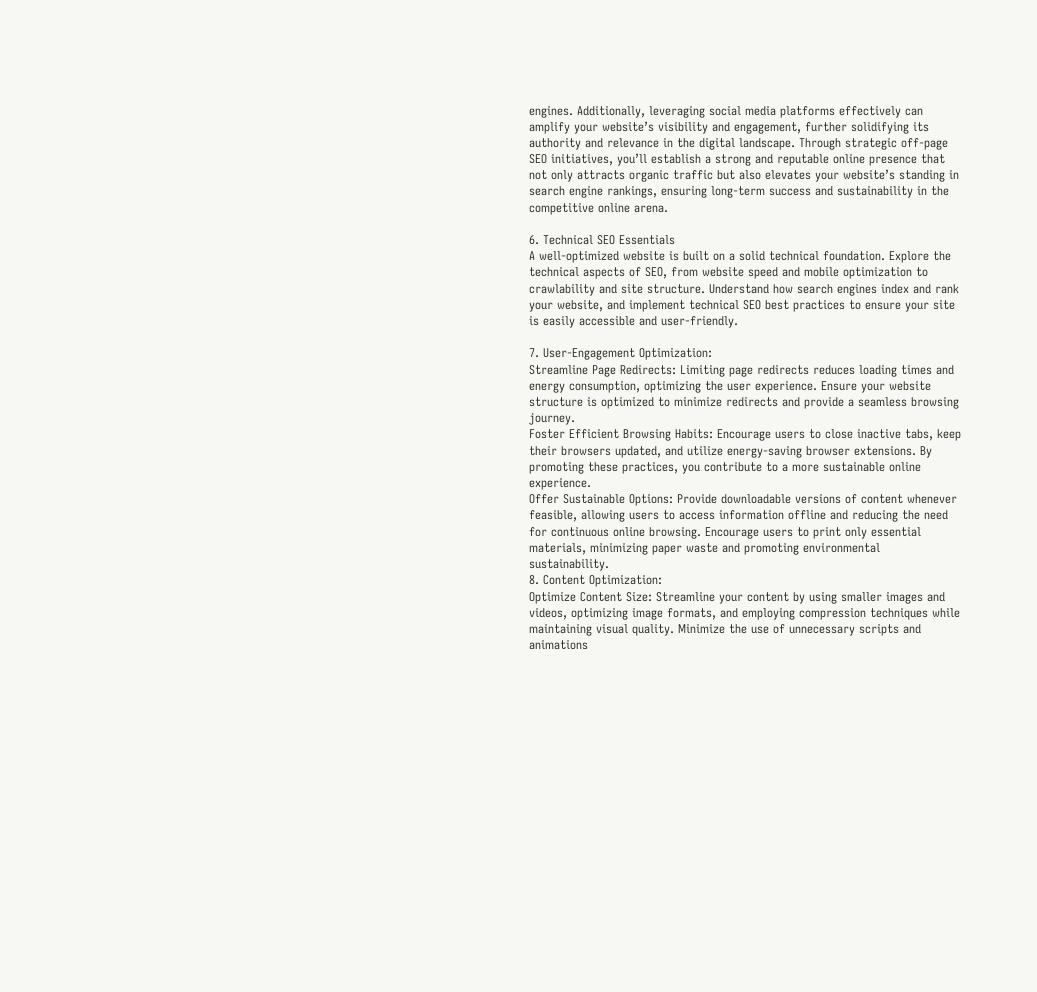engines. Additionally, leveraging social media platforms effectively can amplify your website’s visibility and engagement, further solidifying its authority and relevance in the digital landscape. Through strategic off-page SEO initiatives, you’ll establish a strong and reputable online presence that not only attracts organic traffic but also elevates your website’s standing in search engine rankings, ensuring long-term success and sustainability in the competitive online arena.

6. Technical SEO Essentials
A well-optimized website is built on a solid technical foundation. Explore the technical aspects of SEO, from website speed and mobile optimization to crawlability and site structure. Understand how search engines index and rank your website, and implement technical SEO best practices to ensure your site is easily accessible and user-friendly.

7. User-Engagement Optimization:
Streamline Page Redirects: Limiting page redirects reduces loading times and energy consumption, optimizing the user experience. Ensure your website structure is optimized to minimize redirects and provide a seamless browsing journey.
Foster Efficient Browsing Habits: Encourage users to close inactive tabs, keep their browsers updated, and utilize energy-saving browser extensions. By promoting these practices, you contribute to a more sustainable online experience.
Offer Sustainable Options: Provide downloadable versions of content whenever feasible, allowing users to access information offline and reducing the need for continuous online browsing. Encourage users to print only essential materials, minimizing paper waste and promoting environmental sustainability.
8. Content Optimization:
Optimize Content Size: Streamline your content by using smaller images and videos, optimizing image formats, and employing compression techniques while maintaining visual quality. Minimize the use of unnecessary scripts and animations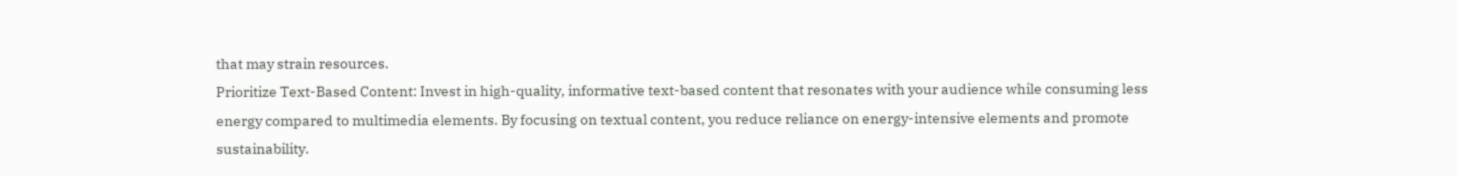that may strain resources.
Prioritize Text-Based Content: Invest in high-quality, informative text-based content that resonates with your audience while consuming less energy compared to multimedia elements. By focusing on textual content, you reduce reliance on energy-intensive elements and promote sustainability.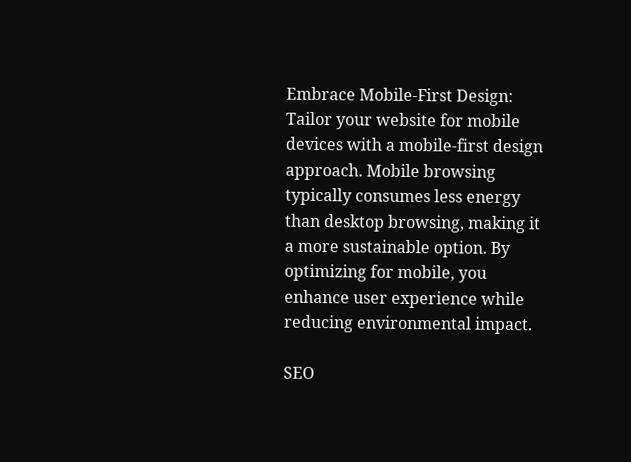Embrace Mobile-First Design: Tailor your website for mobile devices with a mobile-first design approach. Mobile browsing typically consumes less energy than desktop browsing, making it a more sustainable option. By optimizing for mobile, you enhance user experience while reducing environmental impact.

SEO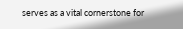serves as a vital cornerstone for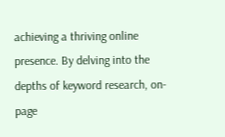achieving a thriving online presence. By delving into the depths of keyword research, on-page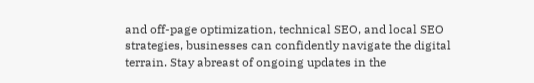and off-page optimization, technical SEO, and local SEO strategies, businesses can confidently navigate the digital terrain. Stay abreast of ongoing updates in the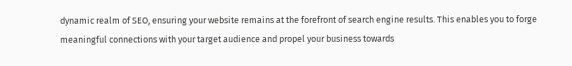dynamic realm of SEO, ensuring your website remains at the forefront of search engine results. This enables you to forge meaningful connections with your target audience and propel your business towards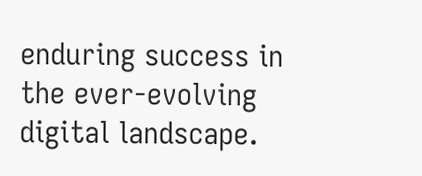enduring success in the ever-evolving digital landscape.